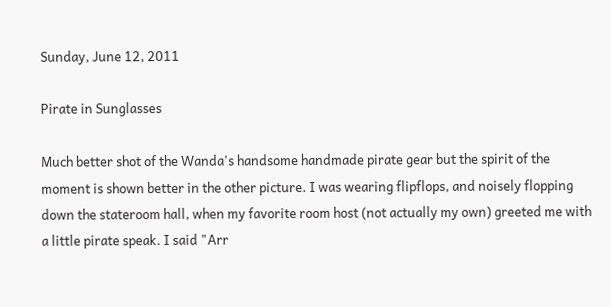Sunday, June 12, 2011

Pirate in Sunglasses

Much better shot of the Wanda's handsome handmade pirate gear but the spirit of the moment is shown better in the other picture. I was wearing flipflops, and noisely flopping down the stateroom hall, when my favorite room host (not actually my own) greeted me with a little pirate speak. I said "Arr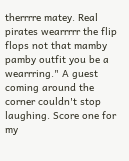therrrre matey. Real pirates wearrrrr the flip flops not that mamby pamby outfit you be a wearrring." A guest coming around the corner couldn't stop laughing. Score one for my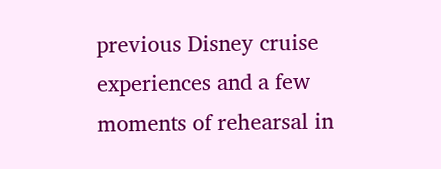previous Disney cruise experiences and a few moments of rehearsal in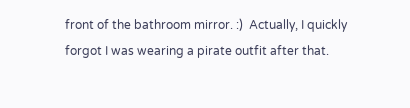front of the bathroom mirror. :)  Actually, I quickly forgot I was wearing a pirate outfit after that.